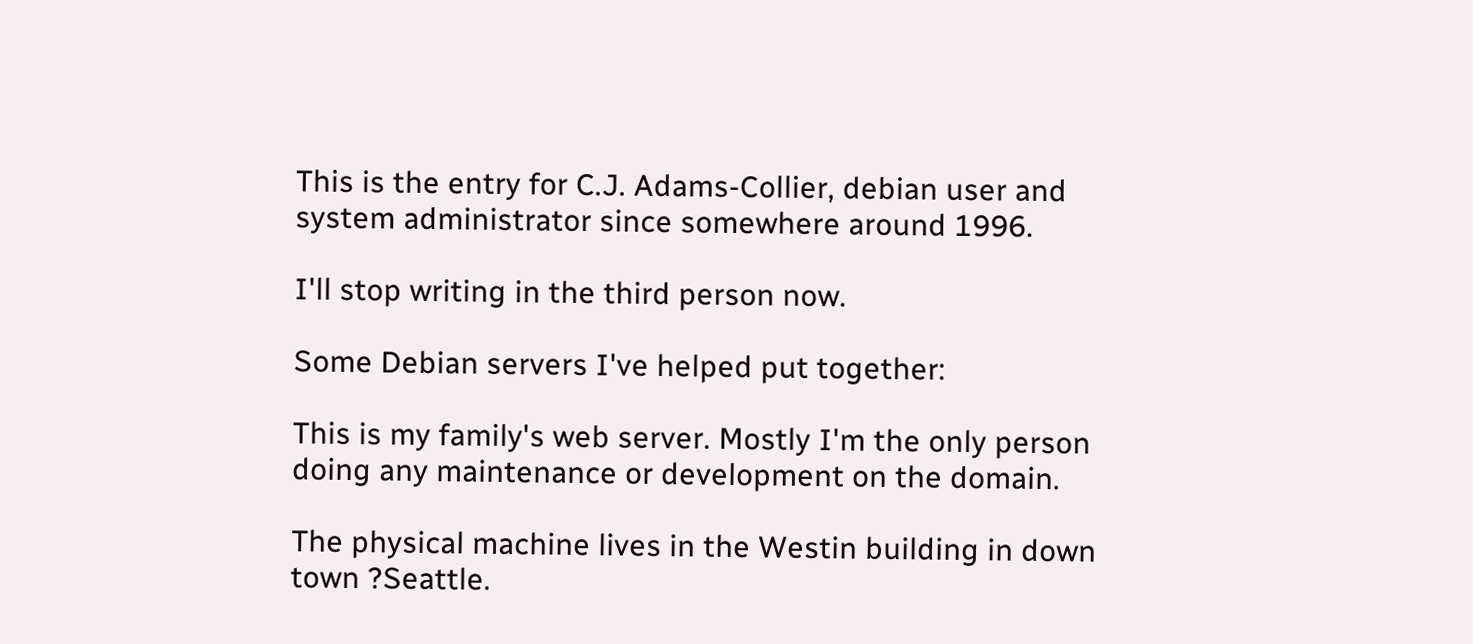This is the entry for C.J. Adams-Collier, debian user and system administrator since somewhere around 1996.

I'll stop writing in the third person now.

Some Debian servers I've helped put together:

This is my family's web server. Mostly I'm the only person doing any maintenance or development on the domain.

The physical machine lives in the Westin building in down town ?Seattle.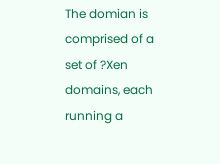The domian is comprised of a set of ?Xen domains, each running a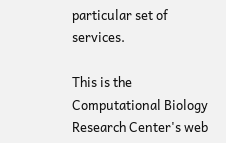particular set of services.

This is the Computational Biology Research Center's web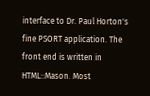interface to Dr. Paul Horton's fine PSORT application. The front end is written in HTML::Mason. Most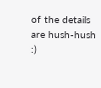of the details are hush-hush :)